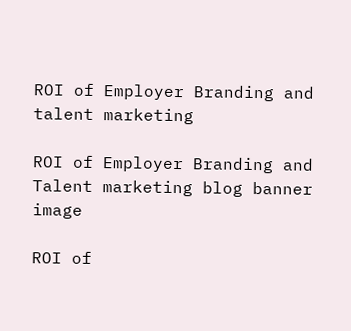ROI of Employer Branding and talent marketing

ROI of Employer Branding and Talent marketing blog banner image

ROI of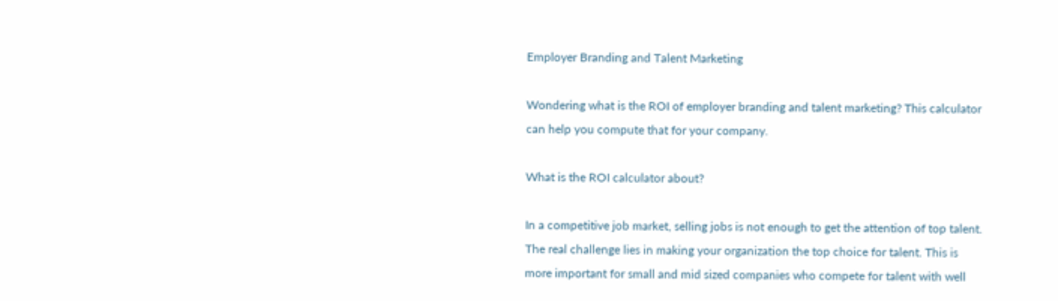Employer Branding and Talent Marketing

Wondering what is the ROI of employer branding and talent marketing? This calculator can help you compute that for your company.

What is the ROI calculator about?

In a competitive job market, selling jobs is not enough to get the attention of top talent. The real challenge lies in making your organization the top choice for talent. This is more important for small and mid sized companies who compete for talent with well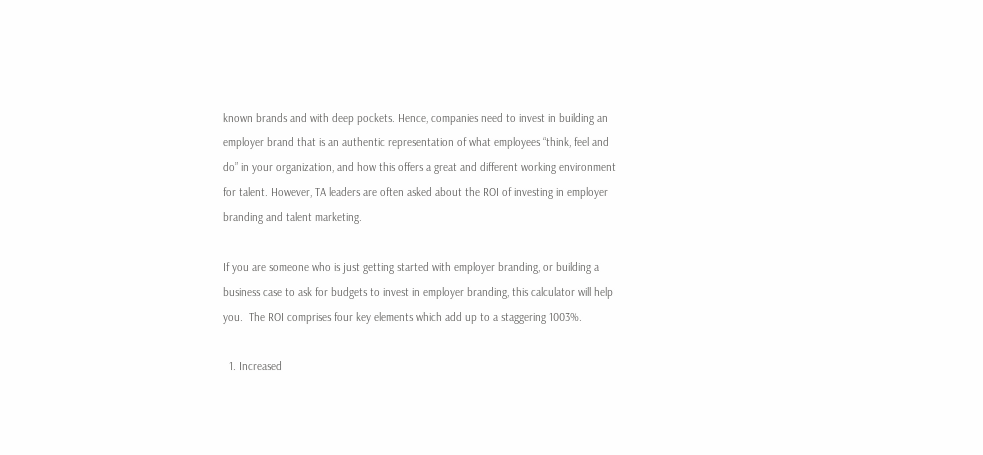known brands and with deep pockets. Hence, companies need to invest in building an employer brand that is an authentic representation of what employees “think, feel and do” in your organization, and how this offers a great and different working environment for talent. However, TA leaders are often asked about the ROI of investing in employer branding and talent marketing.

If you are someone who is just getting started with employer branding, or building a business case to ask for budgets to invest in employer branding, this calculator will help you.  The ROI comprises four key elements which add up to a staggering 1003%.

  1. Increased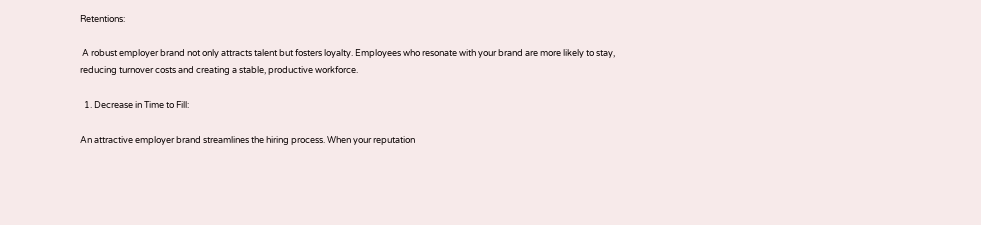Retentions:

 A robust employer brand not only attracts talent but fosters loyalty. Employees who resonate with your brand are more likely to stay, reducing turnover costs and creating a stable, productive workforce.

  1. Decrease in Time to Fill:

An attractive employer brand streamlines the hiring process. When your reputation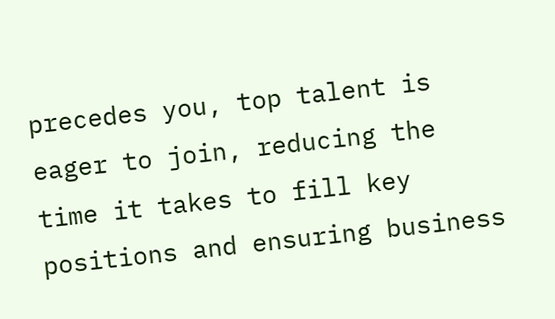precedes you, top talent is eager to join, reducing the time it takes to fill key positions and ensuring business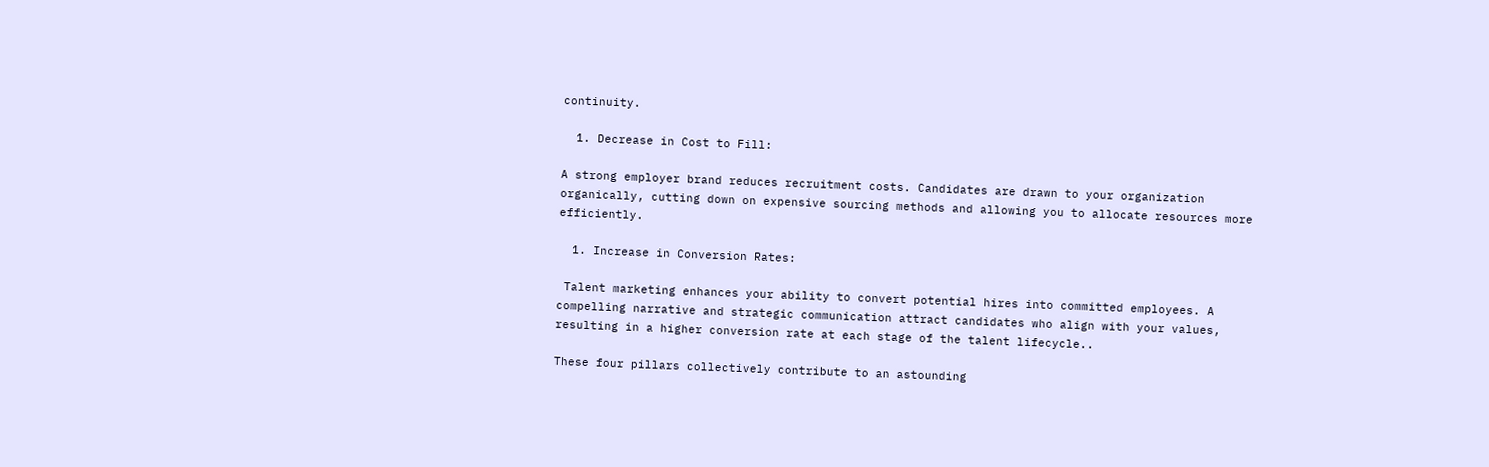continuity.

  1. Decrease in Cost to Fill:

A strong employer brand reduces recruitment costs. Candidates are drawn to your organization organically, cutting down on expensive sourcing methods and allowing you to allocate resources more efficiently.

  1. Increase in Conversion Rates:

 Talent marketing enhances your ability to convert potential hires into committed employees. A compelling narrative and strategic communication attract candidates who align with your values, resulting in a higher conversion rate at each stage of the talent lifecycle..

These four pillars collectively contribute to an astounding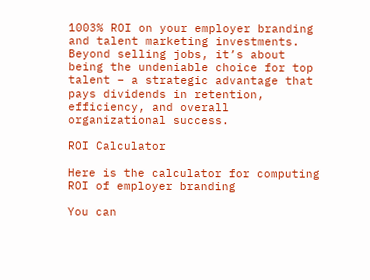1003% ROI on your employer branding and talent marketing investments. Beyond selling jobs, it’s about being the undeniable choice for top talent – a strategic advantage that pays dividends in retention, efficiency, and overall organizational success.

ROI Calculator

Here is the calculator for computing ROI of employer branding

You can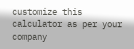customize this calculator as per your company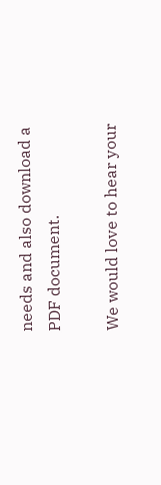needs and also download a PDF document.

We would love to hear your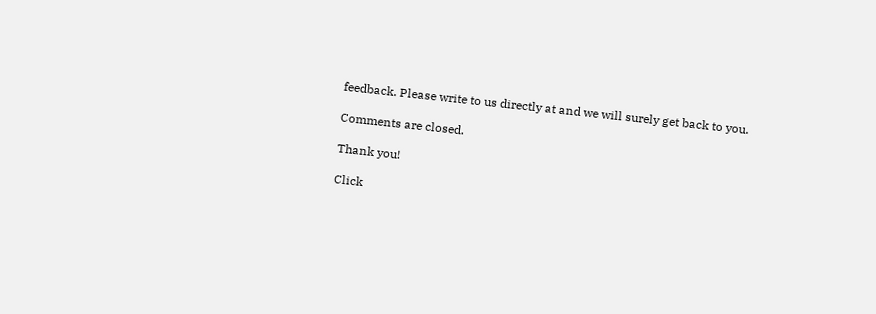feedback. Please write to us directly at and we will surely get back to you.

Comments are closed.

Thank you!

Click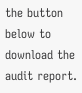the button below to download the audit report.